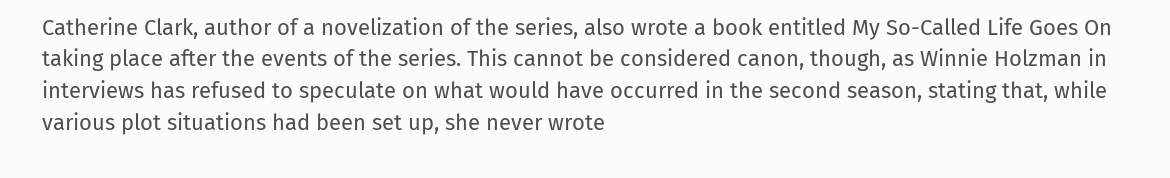Catherine Clark, author of a novelization of the series, also wrote a book entitled My So-Called Life Goes On taking place after the events of the series. This cannot be considered canon, though, as Winnie Holzman in interviews has refused to speculate on what would have occurred in the second season, stating that, while various plot situations had been set up, she never wrote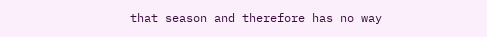that season and therefore has no way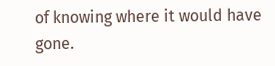of knowing where it would have gone.